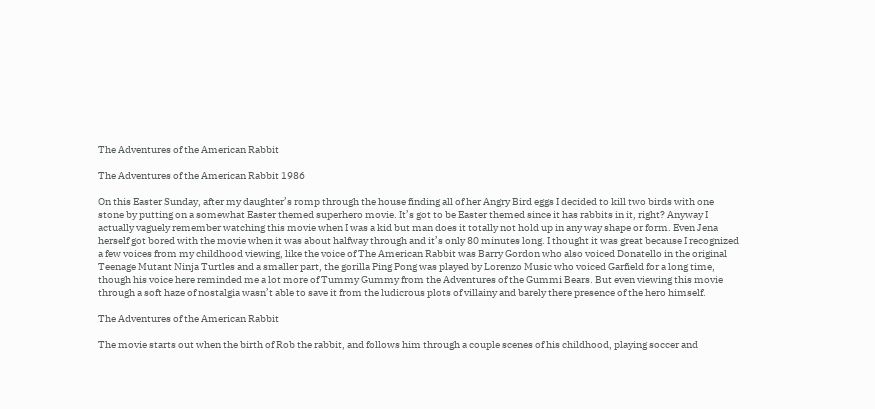The Adventures of the American Rabbit

The Adventures of the American Rabbit 1986

On this Easter Sunday, after my daughter’s romp through the house finding all of her Angry Bird eggs I decided to kill two birds with one stone by putting on a somewhat Easter themed superhero movie. It’s got to be Easter themed since it has rabbits in it, right? Anyway I actually vaguely remember watching this movie when I was a kid but man does it totally not hold up in any way shape or form. Even Jena herself got bored with the movie when it was about halfway through and it’s only 80 minutes long. I thought it was great because I recognized a few voices from my childhood viewing, like the voice of The American Rabbit was Barry Gordon who also voiced Donatello in the original Teenage Mutant Ninja Turtles and a smaller part, the gorilla Ping Pong was played by Lorenzo Music who voiced Garfield for a long time, though his voice here reminded me a lot more of Tummy Gummy from the Adventures of the Gummi Bears. But even viewing this movie through a soft haze of nostalgia wasn’t able to save it from the ludicrous plots of villainy and barely there presence of the hero himself.

The Adventures of the American Rabbit

The movie starts out when the birth of Rob the rabbit, and follows him through a couple scenes of his childhood, playing soccer and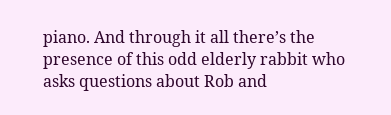piano. And through it all there’s the presence of this odd elderly rabbit who asks questions about Rob and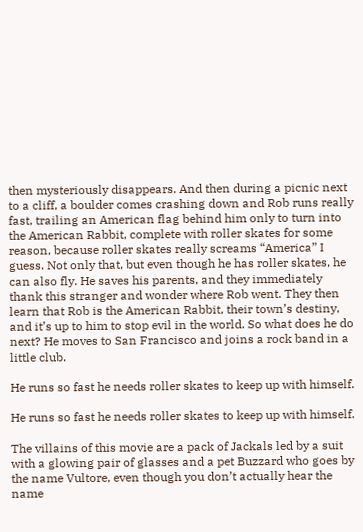then mysteriously disappears. And then during a picnic next to a cliff, a boulder comes crashing down and Rob runs really fast, trailing an American flag behind him only to turn into the American Rabbit, complete with roller skates for some reason, because roller skates really screams “America” I guess. Not only that, but even though he has roller skates, he can also fly. He saves his parents, and they immediately thank this stranger and wonder where Rob went. They then learn that Rob is the American Rabbit, their town’s destiny, and it’s up to him to stop evil in the world. So what does he do next? He moves to San Francisco and joins a rock band in a little club.

He runs so fast he needs roller skates to keep up with himself.

He runs so fast he needs roller skates to keep up with himself.

The villains of this movie are a pack of Jackals led by a suit with a glowing pair of glasses and a pet Buzzard who goes by the name Vultore, even though you don’t actually hear the name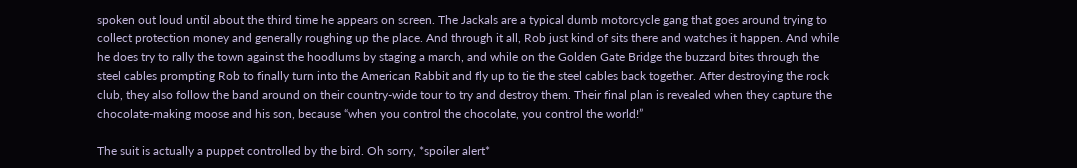spoken out loud until about the third time he appears on screen. The Jackals are a typical dumb motorcycle gang that goes around trying to collect protection money and generally roughing up the place. And through it all, Rob just kind of sits there and watches it happen. And while he does try to rally the town against the hoodlums by staging a march, and while on the Golden Gate Bridge the buzzard bites through the steel cables prompting Rob to finally turn into the American Rabbit and fly up to tie the steel cables back together. After destroying the rock club, they also follow the band around on their country-wide tour to try and destroy them. Their final plan is revealed when they capture the chocolate-making moose and his son, because “when you control the chocolate, you control the world!”

The suit is actually a puppet controlled by the bird. Oh sorry, *spoiler alert*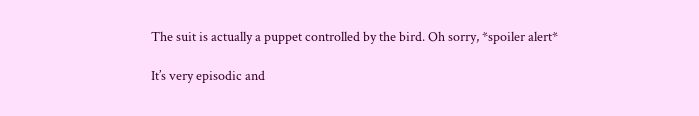The suit is actually a puppet controlled by the bird. Oh sorry, *spoiler alert*

It’s very episodic and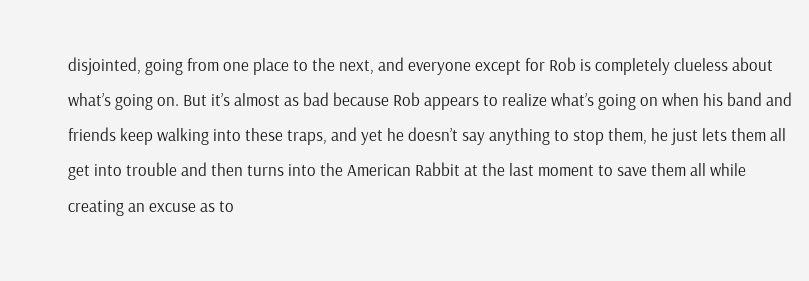disjointed, going from one place to the next, and everyone except for Rob is completely clueless about what’s going on. But it’s almost as bad because Rob appears to realize what’s going on when his band and friends keep walking into these traps, and yet he doesn’t say anything to stop them, he just lets them all get into trouble and then turns into the American Rabbit at the last moment to save them all while creating an excuse as to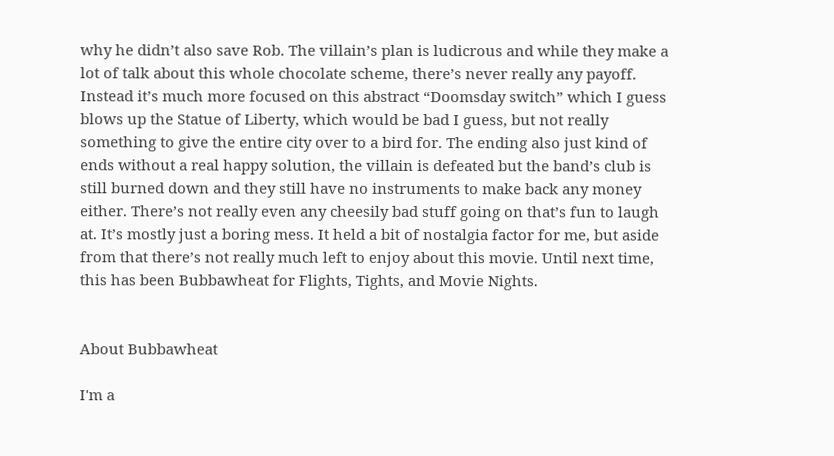why he didn’t also save Rob. The villain’s plan is ludicrous and while they make a lot of talk about this whole chocolate scheme, there’s never really any payoff. Instead it’s much more focused on this abstract “Doomsday switch” which I guess blows up the Statue of Liberty, which would be bad I guess, but not really something to give the entire city over to a bird for. The ending also just kind of ends without a real happy solution, the villain is defeated but the band’s club is still burned down and they still have no instruments to make back any money either. There’s not really even any cheesily bad stuff going on that’s fun to laugh at. It’s mostly just a boring mess. It held a bit of nostalgia factor for me, but aside from that there’s not really much left to enjoy about this movie. Until next time, this has been Bubbawheat for Flights, Tights, and Movie Nights.


About Bubbawheat

I'm a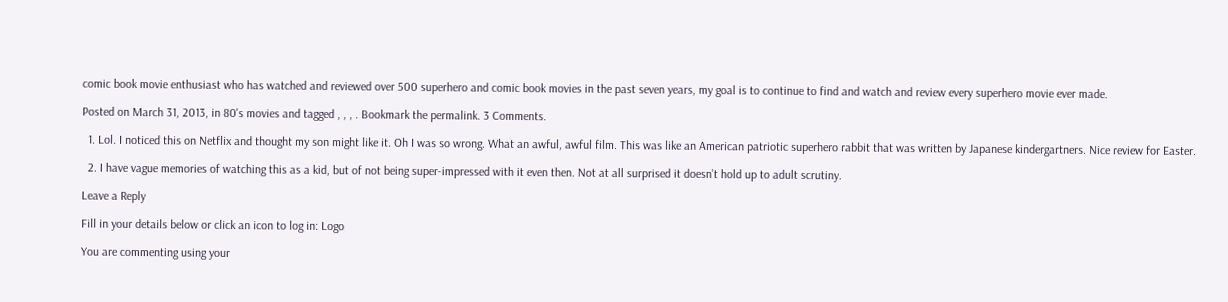comic book movie enthusiast who has watched and reviewed over 500 superhero and comic book movies in the past seven years, my goal is to continue to find and watch and review every superhero movie ever made.

Posted on March 31, 2013, in 80's movies and tagged , , , . Bookmark the permalink. 3 Comments.

  1. Lol. I noticed this on Netflix and thought my son might like it. Oh I was so wrong. What an awful, awful film. This was like an American patriotic superhero rabbit that was written by Japanese kindergartners. Nice review for Easter.

  2. I have vague memories of watching this as a kid, but of not being super-impressed with it even then. Not at all surprised it doesn’t hold up to adult scrutiny.

Leave a Reply

Fill in your details below or click an icon to log in: Logo

You are commenting using your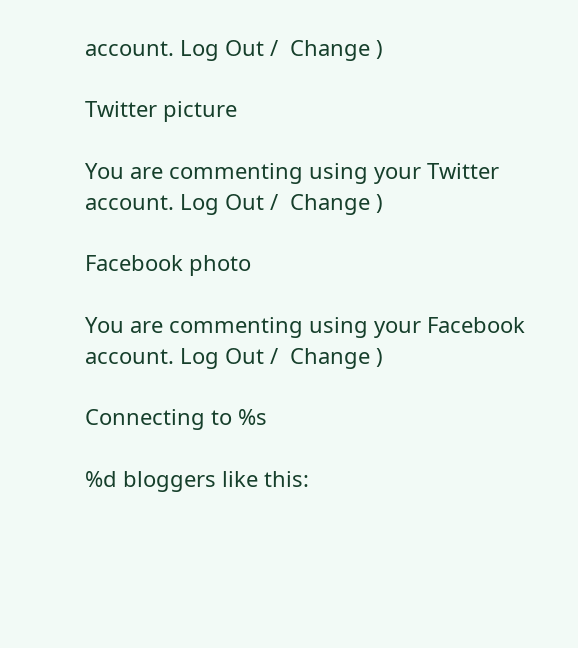account. Log Out /  Change )

Twitter picture

You are commenting using your Twitter account. Log Out /  Change )

Facebook photo

You are commenting using your Facebook account. Log Out /  Change )

Connecting to %s

%d bloggers like this: